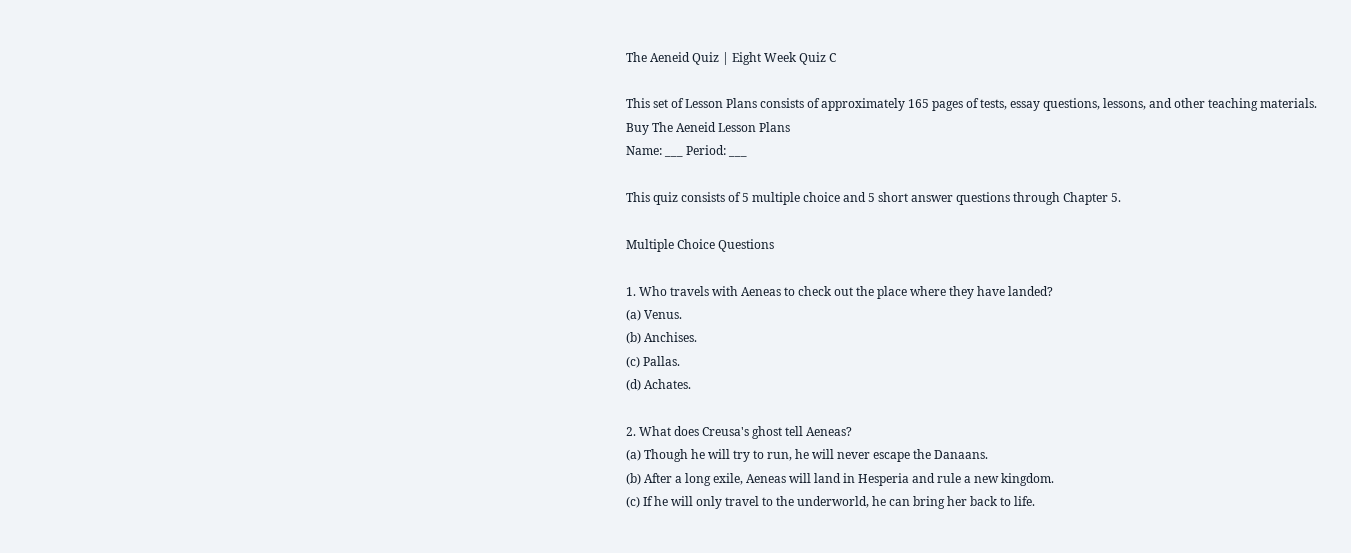The Aeneid Quiz | Eight Week Quiz C

This set of Lesson Plans consists of approximately 165 pages of tests, essay questions, lessons, and other teaching materials.
Buy The Aeneid Lesson Plans
Name: ___ Period: ___

This quiz consists of 5 multiple choice and 5 short answer questions through Chapter 5.

Multiple Choice Questions

1. Who travels with Aeneas to check out the place where they have landed?
(a) Venus.
(b) Anchises.
(c) Pallas.
(d) Achates.

2. What does Creusa's ghost tell Aeneas?
(a) Though he will try to run, he will never escape the Danaans.
(b) After a long exile, Aeneas will land in Hesperia and rule a new kingdom.
(c) If he will only travel to the underworld, he can bring her back to life.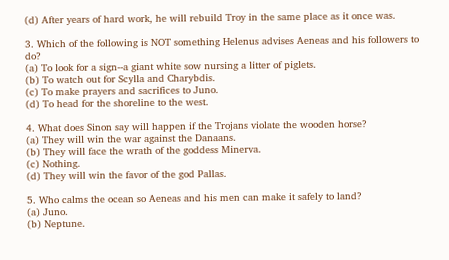(d) After years of hard work, he will rebuild Troy in the same place as it once was.

3. Which of the following is NOT something Helenus advises Aeneas and his followers to do?
(a) To look for a sign--a giant white sow nursing a litter of piglets.
(b) To watch out for Scylla and Charybdis.
(c) To make prayers and sacrifices to Juno.
(d) To head for the shoreline to the west.

4. What does Sinon say will happen if the Trojans violate the wooden horse?
(a) They will win the war against the Danaans.
(b) They will face the wrath of the goddess Minerva.
(c) Nothing.
(d) They will win the favor of the god Pallas.

5. Who calms the ocean so Aeneas and his men can make it safely to land?
(a) Juno.
(b) Neptune.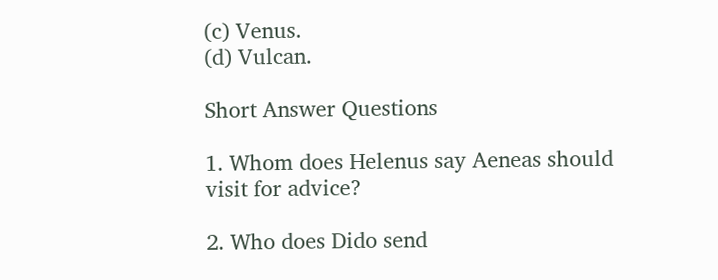(c) Venus.
(d) Vulcan.

Short Answer Questions

1. Whom does Helenus say Aeneas should visit for advice?

2. Who does Dido send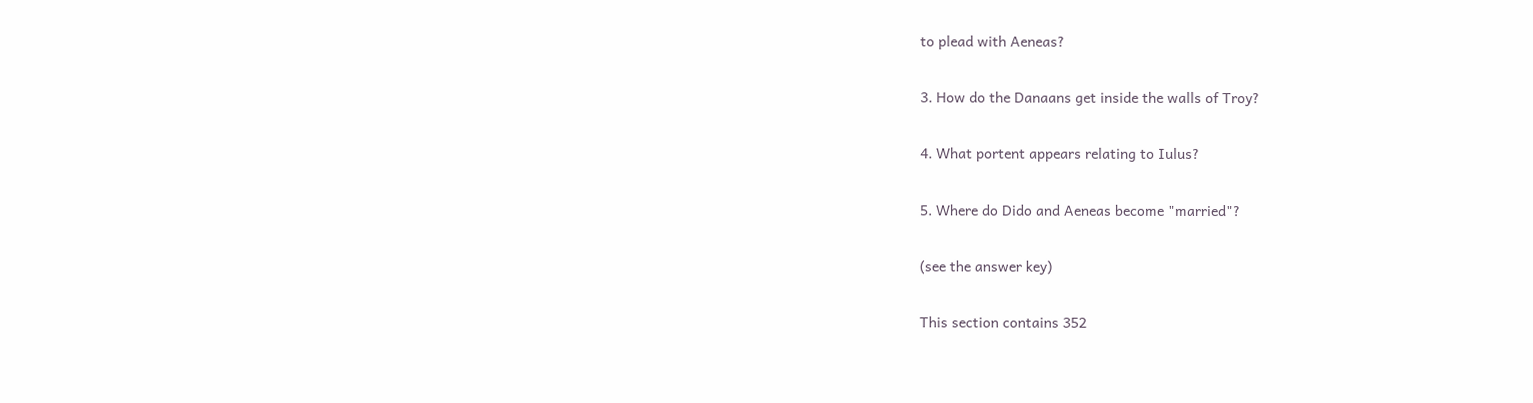to plead with Aeneas?

3. How do the Danaans get inside the walls of Troy?

4. What portent appears relating to Iulus?

5. Where do Dido and Aeneas become "married"?

(see the answer key)

This section contains 352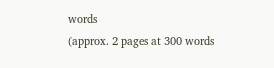words
(approx. 2 pages at 300 words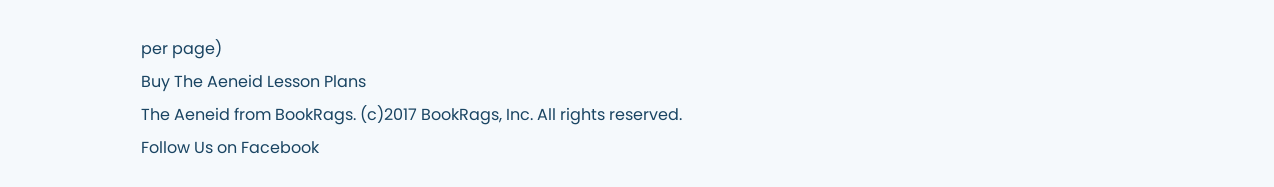per page)
Buy The Aeneid Lesson Plans
The Aeneid from BookRags. (c)2017 BookRags, Inc. All rights reserved.
Follow Us on Facebook